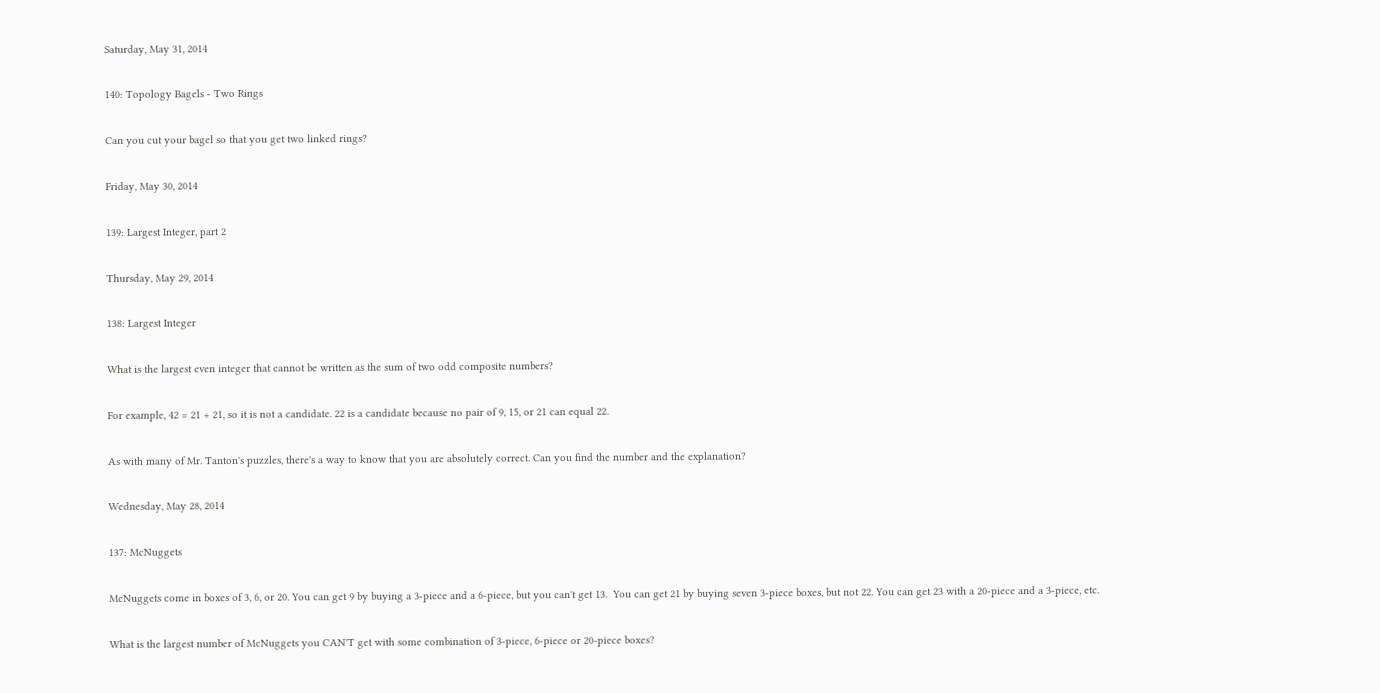Saturday, May 31, 2014

140: Topology Bagels - Two Rings

Can you cut your bagel so that you get two linked rings?

Friday, May 30, 2014

139: Largest Integer, part 2

Thursday, May 29, 2014

138: Largest Integer

What is the largest even integer that cannot be written as the sum of two odd composite numbers?

For example, 42 = 21 + 21, so it is not a candidate. 22 is a candidate because no pair of 9, 15, or 21 can equal 22.

As with many of Mr. Tanton's puzzles, there's a way to know that you are absolutely correct. Can you find the number and the explanation?

Wednesday, May 28, 2014

137: McNuggets

McNuggets come in boxes of 3, 6, or 20. You can get 9 by buying a 3-piece and a 6-piece, but you can't get 13.  You can get 21 by buying seven 3-piece boxes, but not 22. You can get 23 with a 20-piece and a 3-piece, etc.

What is the largest number of McNuggets you CAN'T get with some combination of 3-piece, 6-piece or 20-piece boxes?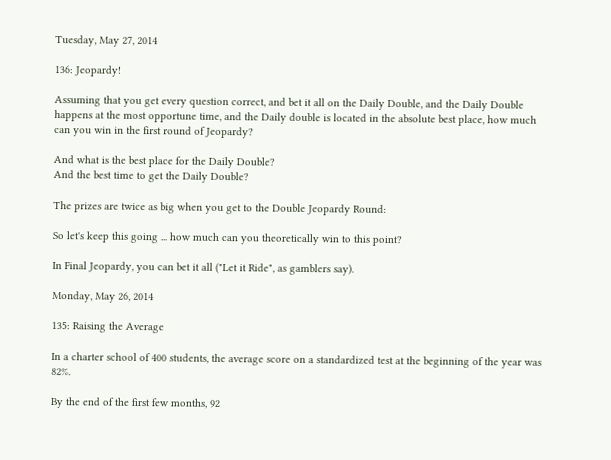Tuesday, May 27, 2014

136: Jeopardy!

Assuming that you get every question correct, and bet it all on the Daily Double, and the Daily Double happens at the most opportune time, and the Daily double is located in the absolute best place, how much can you win in the first round of Jeopardy?

And what is the best place for the Daily Double?
And the best time to get the Daily Double?

The prizes are twice as big when you get to the Double Jeopardy Round:

So let's keep this going ... how much can you theoretically win to this point?

In Final Jeopardy, you can bet it all ("Let it Ride", as gamblers say).

Monday, May 26, 2014

135: Raising the Average

In a charter school of 400 students, the average score on a standardized test at the beginning of the year was 82%.

By the end of the first few months, 92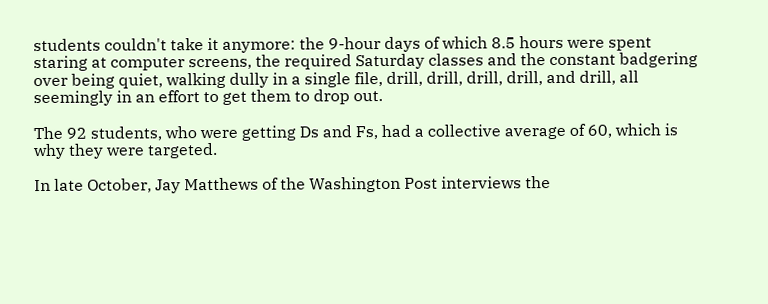students couldn't take it anymore: the 9-hour days of which 8.5 hours were spent staring at computer screens, the required Saturday classes and the constant badgering over being quiet, walking dully in a single file, drill, drill, drill, drill, and drill, all seemingly in an effort to get them to drop out.

The 92 students, who were getting Ds and Fs, had a collective average of 60, which is why they were targeted.

In late October, Jay Matthews of the Washington Post interviews the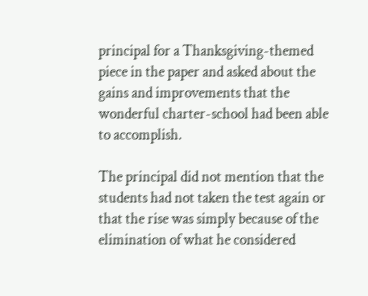principal for a Thanksgiving-themed piece in the paper and asked about the gains and improvements that the wonderful charter-school had been able to accomplish.

The principal did not mention that the students had not taken the test again or that the rise was simply because of the elimination of what he considered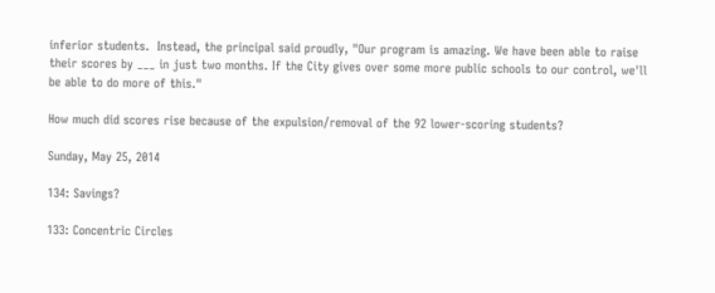inferior students.  Instead, the principal said proudly, "Our program is amazing. We have been able to raise their scores by ___ in just two months. If the City gives over some more public schools to our control, we'll be able to do more of this."

How much did scores rise because of the expulsion/removal of the 92 lower-scoring students?

Sunday, May 25, 2014

134: Savings?

133: Concentric Circles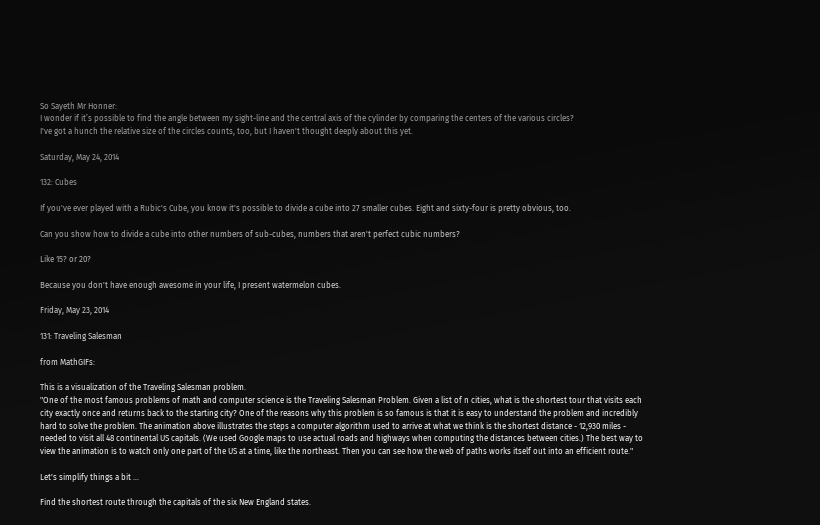So Sayeth Mr Honner:
I wonder if it’s possible to find the angle between my sight-line and the central axis of the cylinder by comparing the centers of the various circles?
I've got a hunch the relative size of the circles counts, too, but I haven't thought deeply about this yet.

Saturday, May 24, 2014

132: Cubes

If you've ever played with a Rubic's Cube, you know it's possible to divide a cube into 27 smaller cubes. Eight and sixty-four is pretty obvious, too.

Can you show how to divide a cube into other numbers of sub-cubes, numbers that aren't perfect cubic numbers?

Like 15? or 20?

Because you don't have enough awesome in your life, I present watermelon cubes.

Friday, May 23, 2014

131: Traveling Salesman

from MathGIFs:

This is a visualization of the Traveling Salesman problem.
"One of the most famous problems of math and computer science is the Traveling Salesman Problem. Given a list of n cities, what is the shortest tour that visits each city exactly once and returns back to the starting city? One of the reasons why this problem is so famous is that it is easy to understand the problem and incredibly hard to solve the problem. The animation above illustrates the steps a computer algorithm used to arrive at what we think is the shortest distance - 12,930 miles - needed to visit all 48 continental US capitals. (We used Google maps to use actual roads and highways when computing the distances between cities.) The best way to view the animation is to watch only one part of the US at a time, like the northeast. Then you can see how the web of paths works itself out into an efficient route."

Let's simplify things a bit ...

Find the shortest route through the capitals of the six New England states.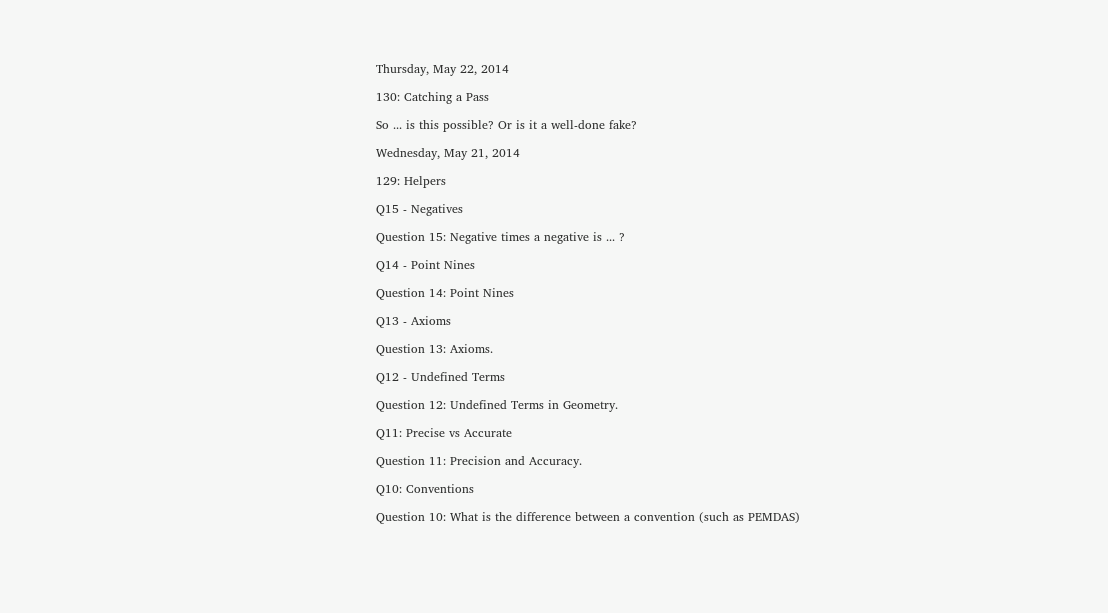Thursday, May 22, 2014

130: Catching a Pass

So ... is this possible? Or is it a well-done fake?

Wednesday, May 21, 2014

129: Helpers

Q15 - Negatives

Question 15: Negative times a negative is ... ?

Q14 - Point Nines

Question 14: Point Nines

Q13 - Axioms

Question 13: Axioms.

Q12 - Undefined Terms

Question 12: Undefined Terms in Geometry.

Q11: Precise vs Accurate

Question 11: Precision and Accuracy.

Q10: Conventions

Question 10: What is the difference between a convention (such as PEMDAS)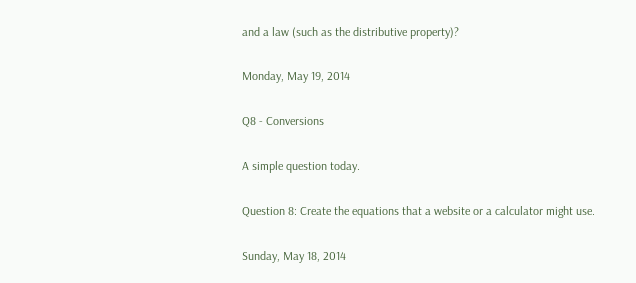and a law (such as the distributive property)?

Monday, May 19, 2014

Q8 - Conversions

A simple question today.

Question 8: Create the equations that a website or a calculator might use.

Sunday, May 18, 2014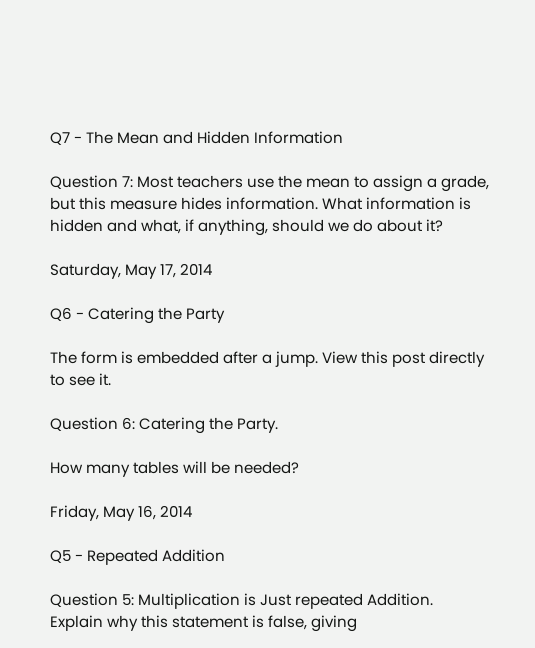Q7 - The Mean and Hidden Information

Question 7: Most teachers use the mean to assign a grade, but this measure hides information. What information is hidden and what, if anything, should we do about it?

Saturday, May 17, 2014

Q6 - Catering the Party

The form is embedded after a jump. View this post directly to see it.

Question 6: Catering the Party.

How many tables will be needed?

Friday, May 16, 2014

Q5 - Repeated Addition

Question 5: Multiplication is Just repeated Addition.
Explain why this statement is false, giving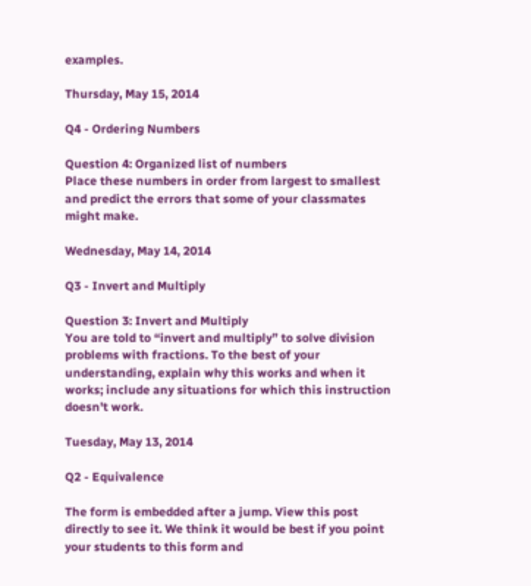examples.

Thursday, May 15, 2014

Q4 - Ordering Numbers

Question 4: Organized list of numbers
Place these numbers in order from largest to smallest and predict the errors that some of your classmates might make.

Wednesday, May 14, 2014

Q3 - Invert and Multiply

Question 3: Invert and Multiply
You are told to “invert and multiply” to solve division problems with fractions. To the best of your understanding, explain why this works and when it works; include any situations for which this instruction doesn't work.

Tuesday, May 13, 2014

Q2 - Equivalence

The form is embedded after a jump. View this post directly to see it. We think it would be best if you point your students to this form and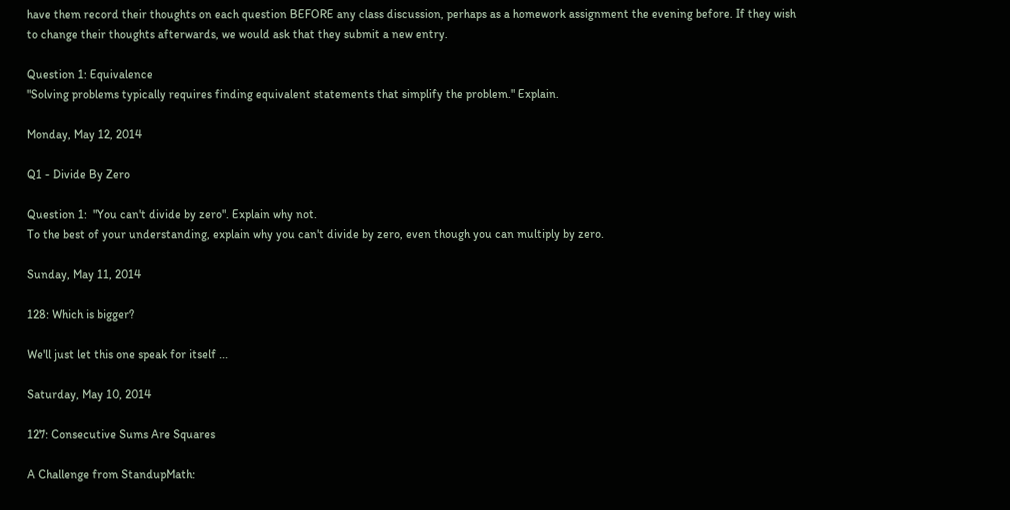have them record their thoughts on each question BEFORE any class discussion, perhaps as a homework assignment the evening before. If they wish to change their thoughts afterwards, we would ask that they submit a new entry.

Question 1: Equivalence
"Solving problems typically requires finding equivalent statements that simplify the problem." Explain.

Monday, May 12, 2014

Q1 - Divide By Zero

Question 1:  "You can't divide by zero". Explain why not.
To the best of your understanding, explain why you can't divide by zero, even though you can multiply by zero.

Sunday, May 11, 2014

128: Which is bigger?

We'll just let this one speak for itself ...

Saturday, May 10, 2014

127: Consecutive Sums Are Squares

A Challenge from StandupMath: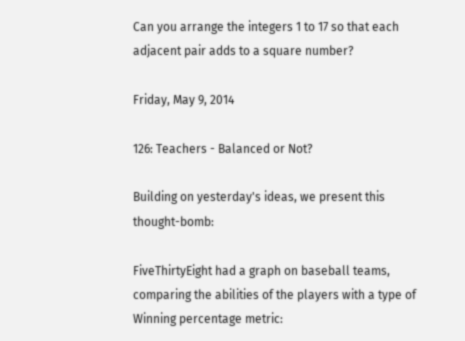Can you arrange the integers 1 to 17 so that each adjacent pair adds to a square number?

Friday, May 9, 2014

126: Teachers - Balanced or Not?

Building on yesterday's ideas, we present this thought-bomb:

FiveThirtyEight had a graph on baseball teams, comparing the abilities of the players with a type of Winning percentage metric: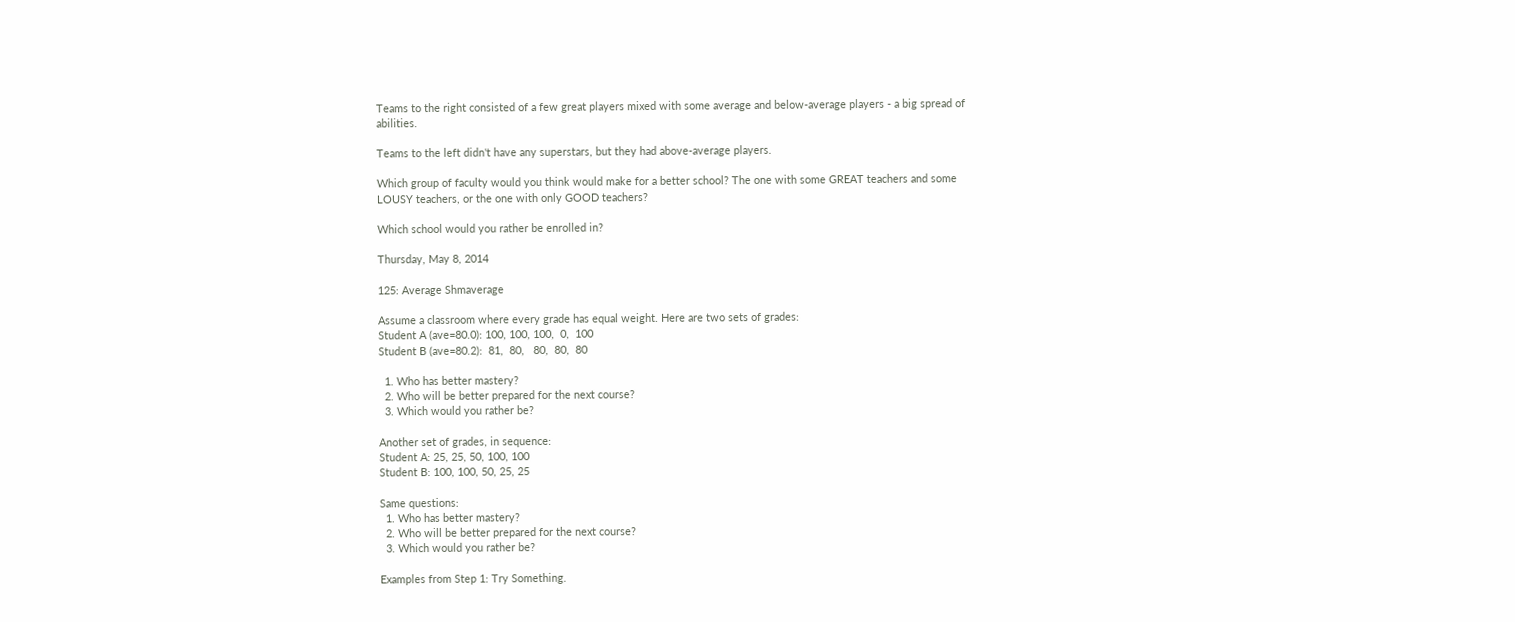Teams to the right consisted of a few great players mixed with some average and below-average players - a big spread of abilities.

Teams to the left didn't have any superstars, but they had above-average players.

Which group of faculty would you think would make for a better school? The one with some GREAT teachers and some LOUSY teachers, or the one with only GOOD teachers?

Which school would you rather be enrolled in?

Thursday, May 8, 2014

125: Average Shmaverage

Assume a classroom where every grade has equal weight. Here are two sets of grades:
Student A (ave=80.0): 100, 100, 100,  0,  100
Student B (ave=80.2):  81,  80,   80,  80,  80

  1. Who has better mastery?
  2. Who will be better prepared for the next course?
  3. Which would you rather be?

Another set of grades, in sequence:
Student A: 25, 25, 50, 100, 100
Student B: 100, 100, 50, 25, 25

Same questions:
  1. Who has better mastery?
  2. Who will be better prepared for the next course?
  3. Which would you rather be?

Examples from Step 1: Try Something.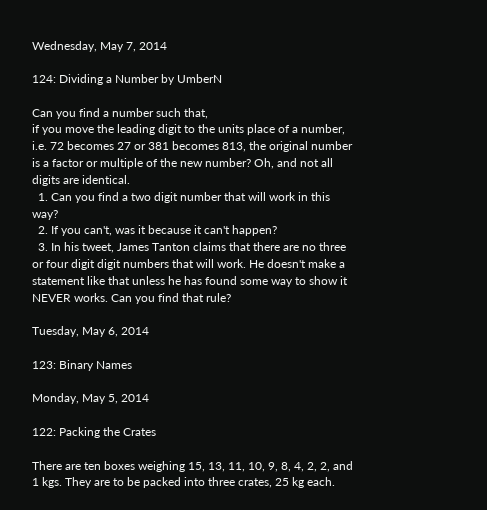Wednesday, May 7, 2014

124: Dividing a Number by UmberN

Can you find a number such that,
if you move the leading digit to the units place of a number, i.e. 72 becomes 27 or 381 becomes 813, the original number is a factor or multiple of the new number? Oh, and not all digits are identical.
  1. Can you find a two digit number that will work in this way?
  2. If you can't, was it because it can't happen?
  3. In his tweet, James Tanton claims that there are no three or four digit digit numbers that will work. He doesn't make a statement like that unless he has found some way to show it NEVER works. Can you find that rule?

Tuesday, May 6, 2014

123: Binary Names

Monday, May 5, 2014

122: Packing the Crates

There are ten boxes weighing 15, 13, 11, 10, 9, 8, 4, 2, 2, and 1 kgs. They are to be packed into three crates, 25 kg each.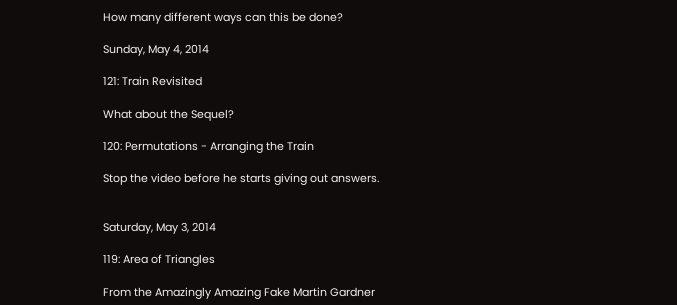How many different ways can this be done?

Sunday, May 4, 2014

121: Train Revisited

What about the Sequel?

120: Permutations - Arranging the Train

Stop the video before he starts giving out answers.


Saturday, May 3, 2014

119: Area of Triangles

From the Amazingly Amazing Fake Martin Gardner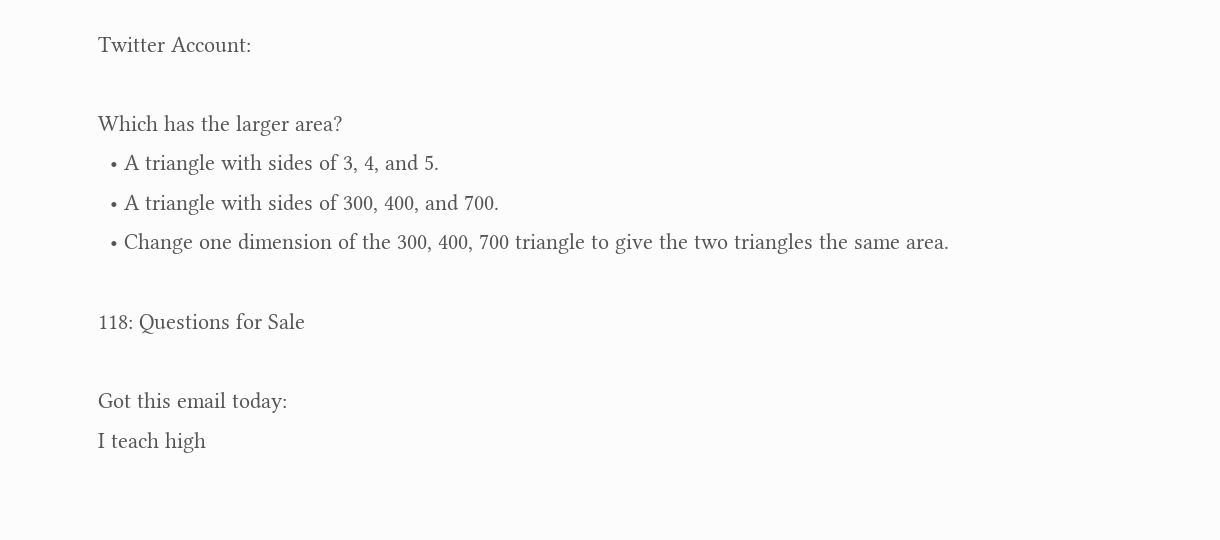Twitter Account:

Which has the larger area?
  • A triangle with sides of 3, 4, and 5.
  • A triangle with sides of 300, 400, and 700.
  • Change one dimension of the 300, 400, 700 triangle to give the two triangles the same area.

118: Questions for Sale

Got this email today:
I teach high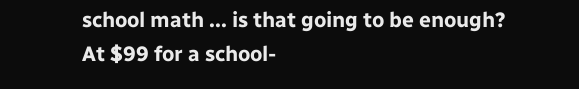school math ... is that going to be enough?
At $99 for a school-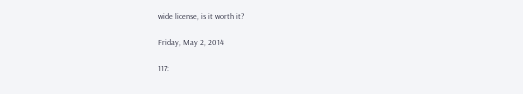wide license, is it worth it?

Friday, May 2, 2014

117: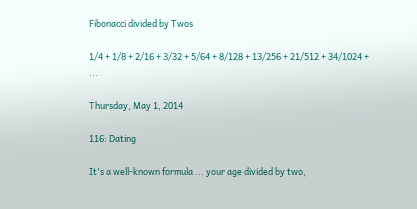Fibonacci divided by Twos

1/4 + 1/8 + 2/16 + 3/32 + 5/64 + 8/128 + 13/256 + 21/512 + 34/1024 + ...

Thursday, May 1, 2014

116: Dating

It's a well-known formula ... your age divided by two,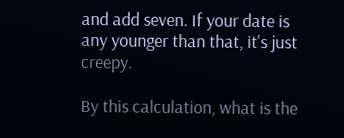and add seven. If your date is any younger than that, it's just creepy.

By this calculation, what is the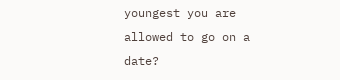youngest you are allowed to go on a date?